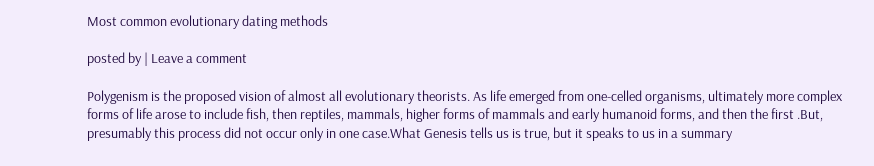Most common evolutionary dating methods

posted by | Leave a comment

Polygenism is the proposed vision of almost all evolutionary theorists. As life emerged from one-celled organisms, ultimately more complex forms of life arose to include fish, then reptiles, mammals, higher forms of mammals and early humanoid forms, and then the first .But, presumably this process did not occur only in one case.What Genesis tells us is true, but it speaks to us in a summary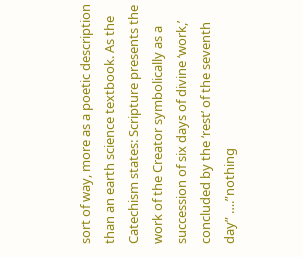sort of way, more as a poetic description than an earth science textbook. As the Catechism states: Scripture presents the work of the Creator symbolically as a succession of six days of divine ‘work,’ concluded by the ‘rest’ of the seventh day” ….”nothing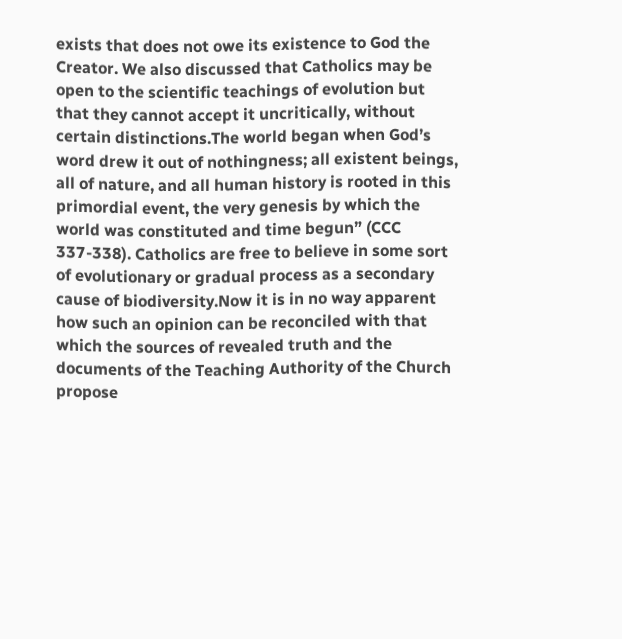exists that does not owe its existence to God the Creator. We also discussed that Catholics may be open to the scientific teachings of evolution but that they cannot accept it uncritically, without certain distinctions.The world began when God’s word drew it out of nothingness; all existent beings, all of nature, and all human history is rooted in this primordial event, the very genesis by which the world was constituted and time begun” (CCC 337-338). Catholics are free to believe in some sort of evolutionary or gradual process as a secondary cause of biodiversity.Now it is in no way apparent how such an opinion can be reconciled with that which the sources of revealed truth and the documents of the Teaching Authority of the Church propose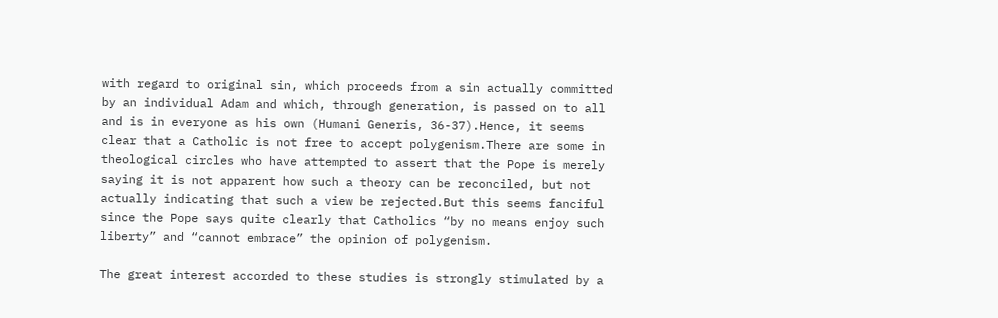with regard to original sin, which proceeds from a sin actually committed by an individual Adam and which, through generation, is passed on to all and is in everyone as his own (Humani Generis, 36-37).Hence, it seems clear that a Catholic is not free to accept polygenism.There are some in theological circles who have attempted to assert that the Pope is merely saying it is not apparent how such a theory can be reconciled, but not actually indicating that such a view be rejected.But this seems fanciful since the Pope says quite clearly that Catholics “by no means enjoy such liberty” and “cannot embrace” the opinion of polygenism.

The great interest accorded to these studies is strongly stimulated by a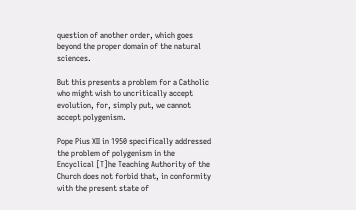question of another order, which goes beyond the proper domain of the natural sciences.

But this presents a problem for a Catholic who might wish to uncritically accept evolution, for, simply put, we cannot accept polygenism.

Pope Pius XII in 1950 specifically addressed the problem of polygenism in the Encyclical [T]he Teaching Authority of the Church does not forbid that, in conformity with the present state of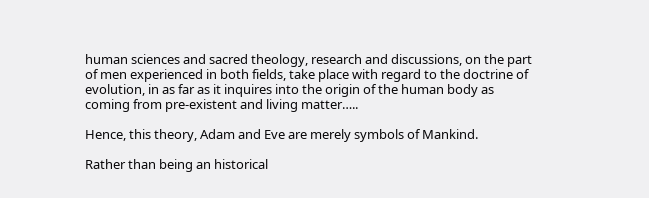human sciences and sacred theology, research and discussions, on the part of men experienced in both fields, take place with regard to the doctrine of evolution, in as far as it inquires into the origin of the human body as coming from pre-existent and living matter…..

Hence, this theory, Adam and Eve are merely symbols of Mankind.

Rather than being an historical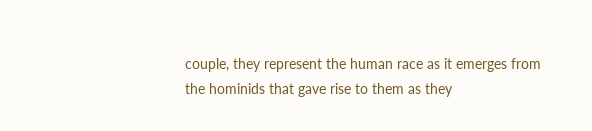couple, they represent the human race as it emerges from the hominids that gave rise to them as they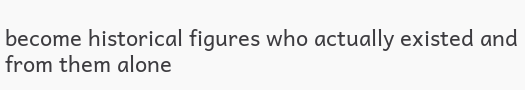become historical figures who actually existed and from them alone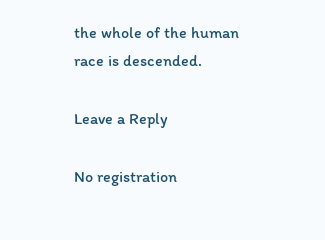the whole of the human race is descended.

Leave a Reply

No registration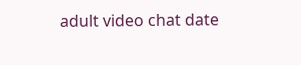adult video chat date